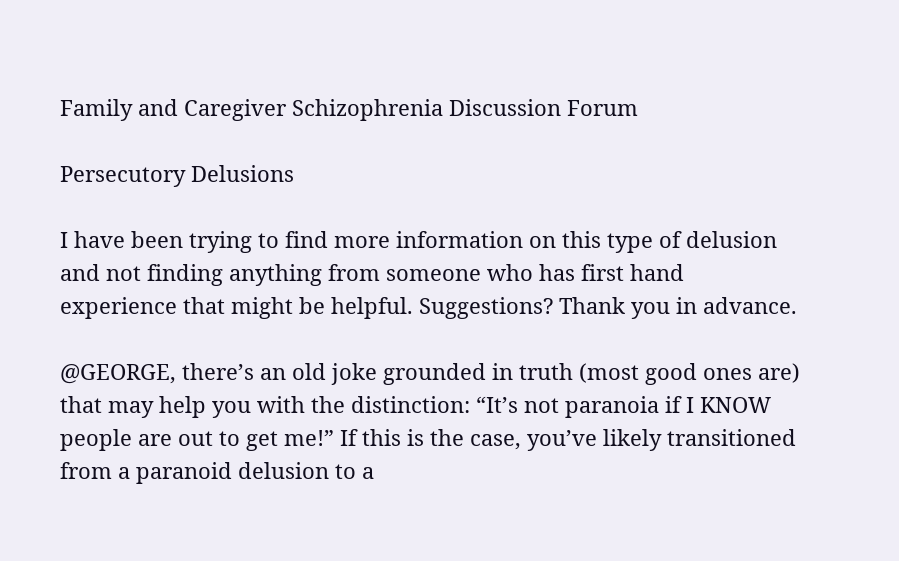Family and Caregiver Schizophrenia Discussion Forum

Persecutory Delusions

I have been trying to find more information on this type of delusion and not finding anything from someone who has first hand experience that might be helpful. Suggestions? Thank you in advance.

@GEORGE, there’s an old joke grounded in truth (most good ones are) that may help you with the distinction: “It’s not paranoia if I KNOW people are out to get me!” If this is the case, you’ve likely transitioned from a paranoid delusion to a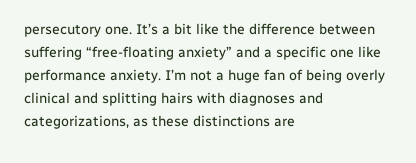persecutory one. It’s a bit like the difference between suffering “free-floating anxiety” and a specific one like performance anxiety. I’m not a huge fan of being overly clinical and splitting hairs with diagnoses and categorizations, as these distinctions are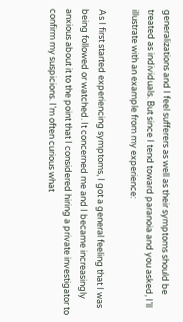generalizations and I feel sufferers as well as their symptoms should be treated as individuals. But since I tend toward paranoia and you asked, I’ll illustrate with an example from my experience:

As I first started experiencing symptoms, I got a general feeling that I was being followed or watched. It concerned me and I became increasingly anxious about it to the point that I considered hiring a private investigator to confirm my suspicions. I’m often curious what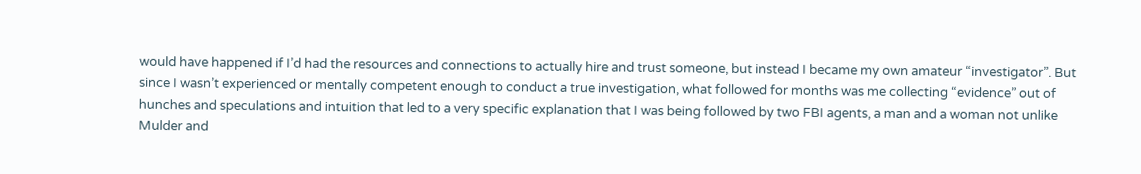would have happened if I’d had the resources and connections to actually hire and trust someone, but instead I became my own amateur “investigator”. But since I wasn’t experienced or mentally competent enough to conduct a true investigation, what followed for months was me collecting “evidence” out of hunches and speculations and intuition that led to a very specific explanation that I was being followed by two FBI agents, a man and a woman not unlike Mulder and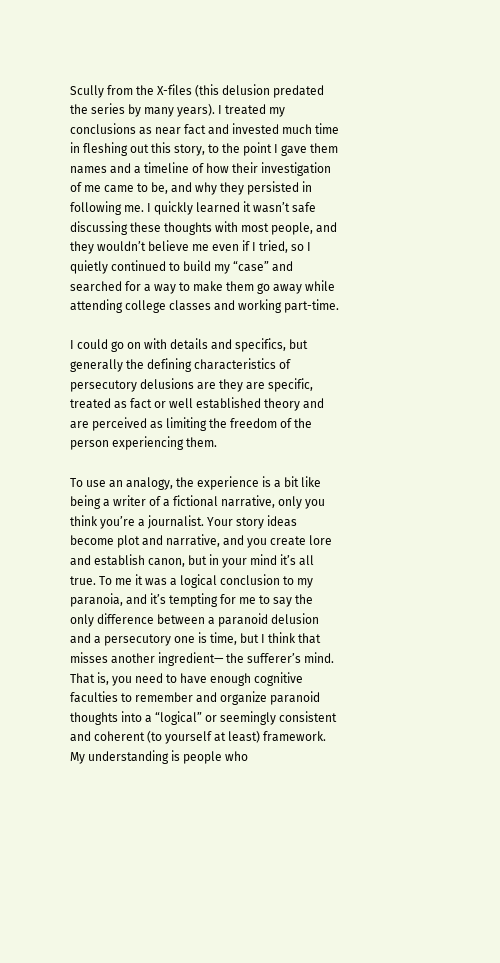Scully from the X-files (this delusion predated the series by many years). I treated my conclusions as near fact and invested much time in fleshing out this story, to the point I gave them names and a timeline of how their investigation of me came to be, and why they persisted in following me. I quickly learned it wasn’t safe discussing these thoughts with most people, and they wouldn’t believe me even if I tried, so I quietly continued to build my “case” and searched for a way to make them go away while attending college classes and working part-time.

I could go on with details and specifics, but generally the defining characteristics of persecutory delusions are they are specific, treated as fact or well established theory and are perceived as limiting the freedom of the person experiencing them.

To use an analogy, the experience is a bit like being a writer of a fictional narrative, only you think you’re a journalist. Your story ideas become plot and narrative, and you create lore and establish canon, but in your mind it’s all true. To me it was a logical conclusion to my paranoia, and it’s tempting for me to say the only difference between a paranoid delusion and a persecutory one is time, but I think that misses another ingredient— the sufferer’s mind. That is, you need to have enough cognitive faculties to remember and organize paranoid thoughts into a “logical” or seemingly consistent and coherent (to yourself at least) framework. My understanding is people who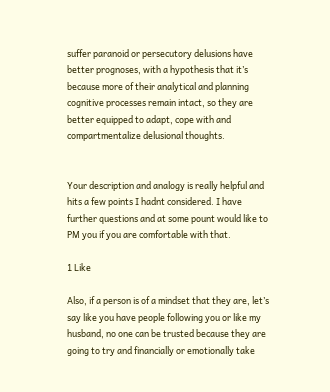suffer paranoid or persecutory delusions have better prognoses, with a hypothesis that it’s because more of their analytical and planning cognitive processes remain intact, so they are better equipped to adapt, cope with and compartmentalize delusional thoughts.


Your description and analogy is really helpful and hits a few points I hadnt considered. I have further questions and at some pount would like to PM you if you are comfortable with that.

1 Like

Also, if a person is of a mindset that they are, let’s say like you have people following you or like my husband, no one can be trusted because they are going to try and financially or emotionally take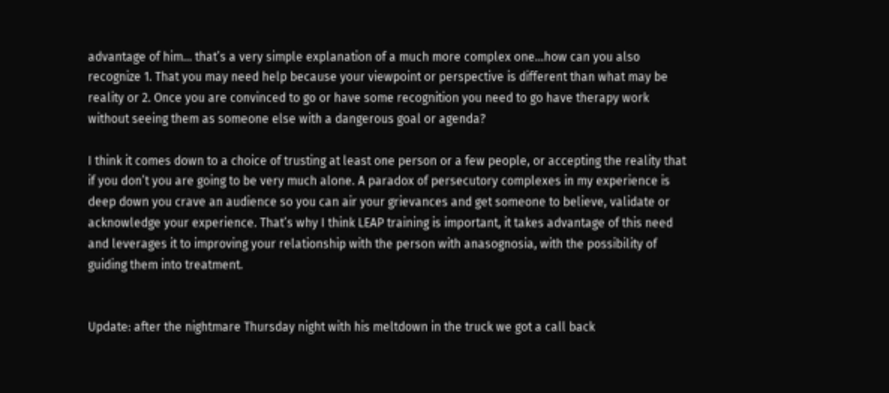advantage of him… that’s a very simple explanation of a much more complex one…how can you also recognize 1. That you may need help because your viewpoint or perspective is different than what may be reality or 2. Once you are convinced to go or have some recognition you need to go have therapy work without seeing them as someone else with a dangerous goal or agenda?

I think it comes down to a choice of trusting at least one person or a few people, or accepting the reality that if you don’t you are going to be very much alone. A paradox of persecutory complexes in my experience is deep down you crave an audience so you can air your grievances and get someone to believe, validate or acknowledge your experience. That’s why I think LEAP training is important, it takes advantage of this need and leverages it to improving your relationship with the person with anasognosia, with the possibility of guiding them into treatment.


Update: after the nightmare Thursday night with his meltdown in the truck we got a call back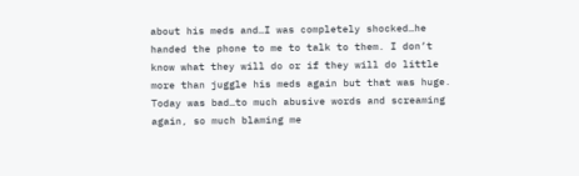about his meds and…I was completely shocked…he handed the phone to me to talk to them. I don’t know what they will do or if they will do little more than juggle his meds again but that was huge. Today was bad…to much abusive words and screaming again, so much blaming me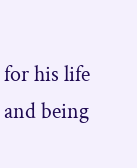for his life and being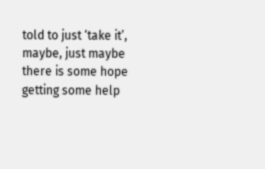told to just ‘take it’, maybe, just maybe there is some hope getting some help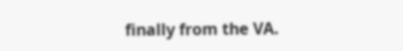finally from the VA.